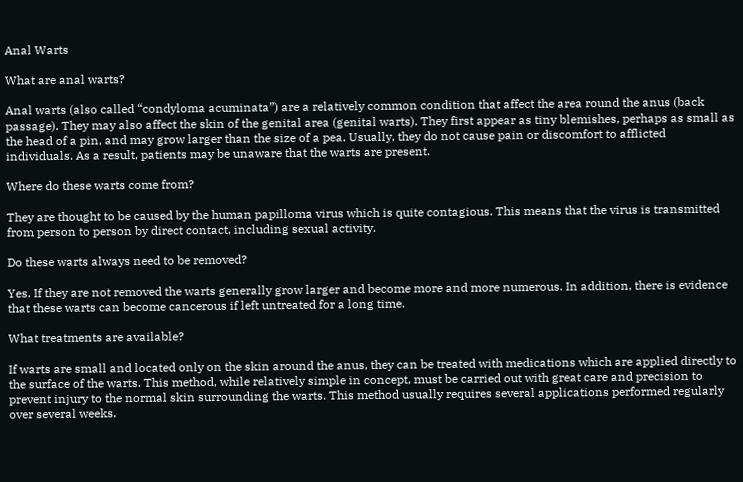Anal Warts

What are anal warts?

Anal warts (also called “condyloma acuminata”) are a relatively common condition that affect the area round the anus (back passage). They may also affect the skin of the genital area (genital warts). They first appear as tiny blemishes, perhaps as small as the head of a pin, and may grow larger than the size of a pea. Usually, they do not cause pain or discomfort to afflicted individuals. As a result, patients may be unaware that the warts are present.

Where do these warts come from?

They are thought to be caused by the human papilloma virus which is quite contagious. This means that the virus is transmitted from person to person by direct contact, including sexual activity.

Do these warts always need to be removed?

Yes. If they are not removed the warts generally grow larger and become more and more numerous. In addition, there is evidence that these warts can become cancerous if left untreated for a long time.

What treatments are available?

If warts are small and located only on the skin around the anus, they can be treated with medications which are applied directly to the surface of the warts. This method, while relatively simple in concept, must be carried out with great care and precision to prevent injury to the normal skin surrounding the warts. This method usually requires several applications performed regularly over several weeks.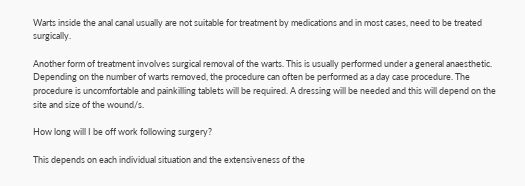Warts inside the anal canal usually are not suitable for treatment by medications and in most cases, need to be treated surgically.

Another form of treatment involves surgical removal of the warts. This is usually performed under a general anaesthetic. Depending on the number of warts removed, the procedure can often be performed as a day case procedure. The procedure is uncomfortable and painkilling tablets will be required. A dressing will be needed and this will depend on the site and size of the wound/s.

How long will I be off work following surgery?

This depends on each individual situation and the extensiveness of the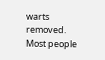warts removed. Most people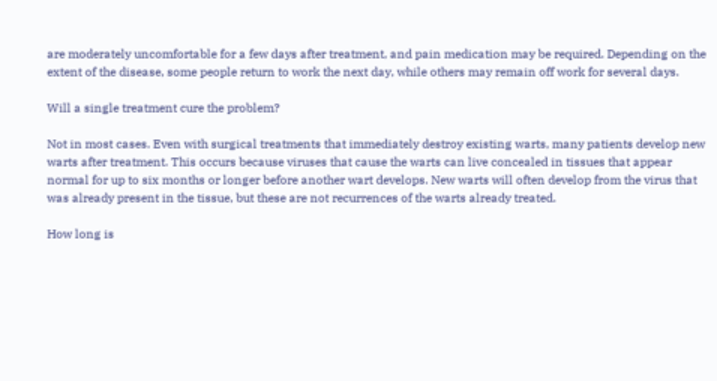are moderately uncomfortable for a few days after treatment, and pain medication may be required. Depending on the extent of the disease, some people return to work the next day, while others may remain off work for several days.

Will a single treatment cure the problem?

Not in most cases. Even with surgical treatments that immediately destroy existing warts, many patients develop new warts after treatment. This occurs because viruses that cause the warts can live concealed in tissues that appear normal for up to six months or longer before another wart develops. New warts will often develop from the virus that was already present in the tissue, but these are not recurrences of the warts already treated.

How long is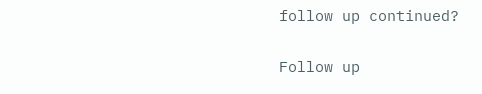follow up continued?

Follow up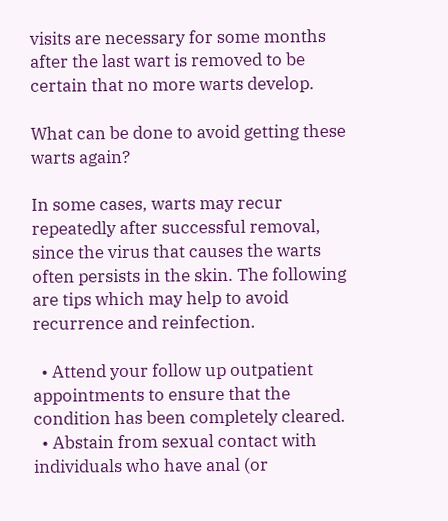visits are necessary for some months after the last wart is removed to be certain that no more warts develop.

What can be done to avoid getting these warts again?

In some cases, warts may recur repeatedly after successful removal, since the virus that causes the warts often persists in the skin. The following are tips which may help to avoid recurrence and reinfection.

  • Attend your follow up outpatient appointments to ensure that the condition has been completely cleared.
  • Abstain from sexual contact with individuals who have anal (or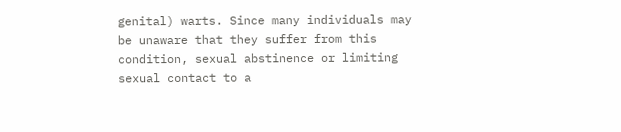genital) warts. Since many individuals may be unaware that they suffer from this condition, sexual abstinence or limiting sexual contact to a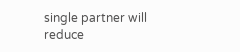single partner will reduce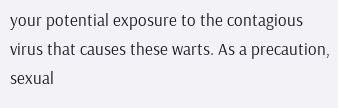your potential exposure to the contagious virus that causes these warts. As a precaution, sexual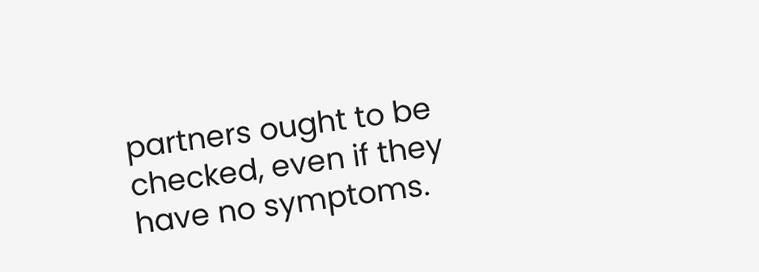partners ought to be checked, even if they have no symptoms.